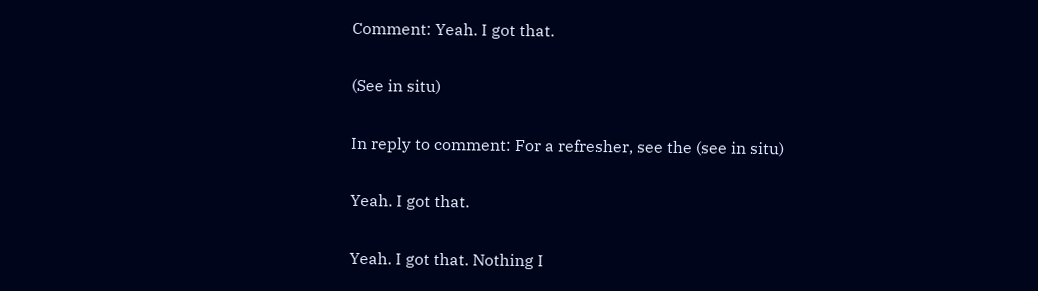Comment: Yeah. I got that.

(See in situ)

In reply to comment: For a refresher, see the (see in situ)

Yeah. I got that.

Yeah. I got that. Nothing I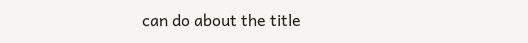can do about the title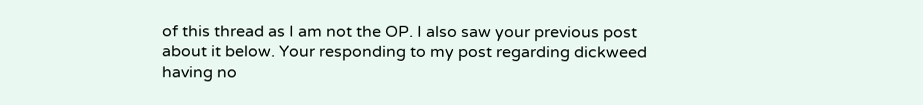of this thread as I am not the OP. I also saw your previous post about it below. Your responding to my post regarding dickweed having no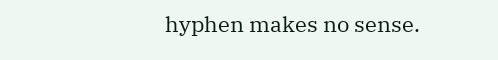hyphen makes no sense.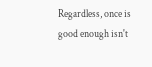Regardless, once is good enough isn't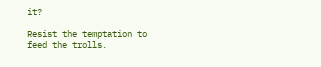it?

Resist the temptation to feed the trolls.